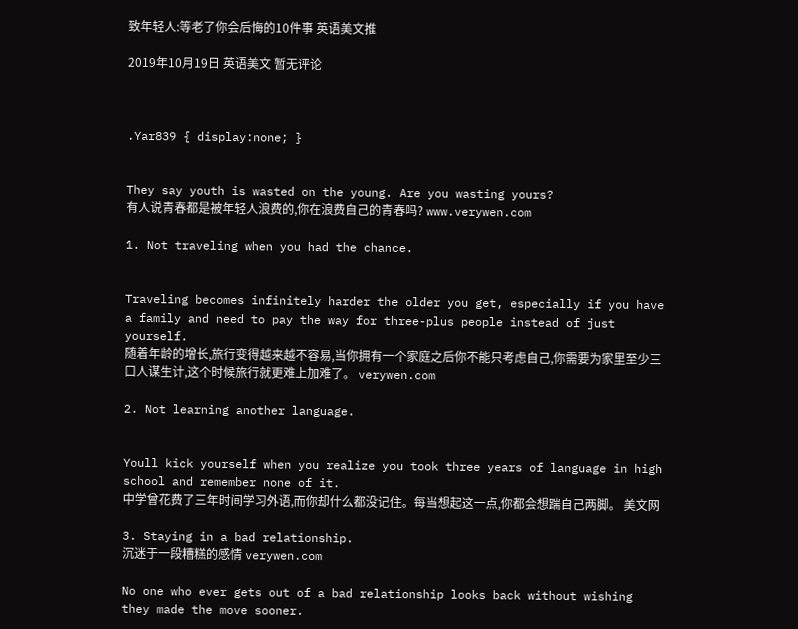致年轻人:等老了你会后悔的10件事 英语美文推

2019年10月19日 英语美文 暂无评论



.Yar839 { display:none; }


They say youth is wasted on the young. Are you wasting yours?
有人说青春都是被年轻人浪费的,你在浪费自己的青春吗? www.verywen.com

1. Not traveling when you had the chance.


Traveling becomes infinitely harder the older you get, especially if you have a family and need to pay the way for three-plus people instead of just yourself.
随着年龄的增长,旅行变得越来越不容易,当你拥有一个家庭之后你不能只考虑自己,你需要为家里至少三口人谋生计,这个时候旅行就更难上加难了。 verywen.com

2. Not learning another language.


Youll kick yourself when you realize you took three years of language in high school and remember none of it.
中学曾花费了三年时间学习外语,而你却什么都没记住。每当想起这一点,你都会想踹自己两脚。 美文网

3. Staying in a bad relationship.
沉迷于一段糟糕的感情 verywen.com

No one who ever gets out of a bad relationship looks back without wishing they made the move sooner.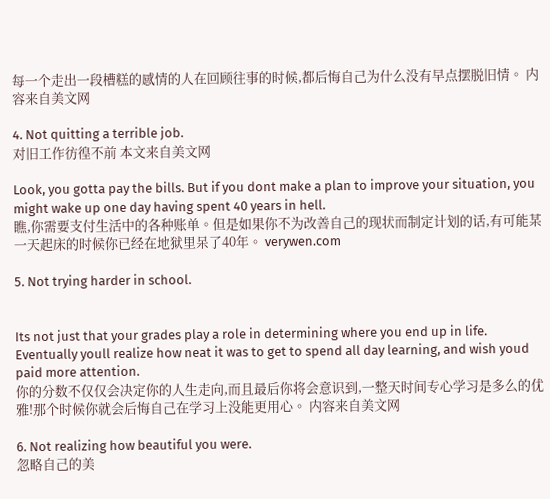每一个走出一段槽糕的感情的人在回顾往事的时候,都后悔自己为什么没有早点摆脱旧情。 内容来自美文网

4. Not quitting a terrible job.
对旧工作彷徨不前 本文来自美文网

Look, you gotta pay the bills. But if you dont make a plan to improve your situation, you might wake up one day having spent 40 years in hell.
瞧,你需要支付生活中的各种账单。但是如果你不为改善自己的现状而制定计划的话,有可能某一天起床的时候你已经在地狱里呆了40年。 verywen.com

5. Not trying harder in school.


Its not just that your grades play a role in determining where you end up in life. Eventually youll realize how neat it was to get to spend all day learning, and wish youd paid more attention.
你的分数不仅仅会决定你的人生走向,而且最后你将会意识到,一整天时间专心学习是多么的优雅!那个时候你就会后悔自己在学习上没能更用心。 内容来自美文网

6. Not realizing how beautiful you were.
忽略自己的美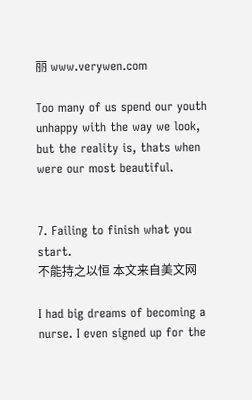丽 www.verywen.com

Too many of us spend our youth unhappy with the way we look, but the reality is, thats when were our most beautiful.


7. Failing to finish what you start.
不能持之以恒 本文来自美文网

I had big dreams of becoming a nurse. I even signed up for the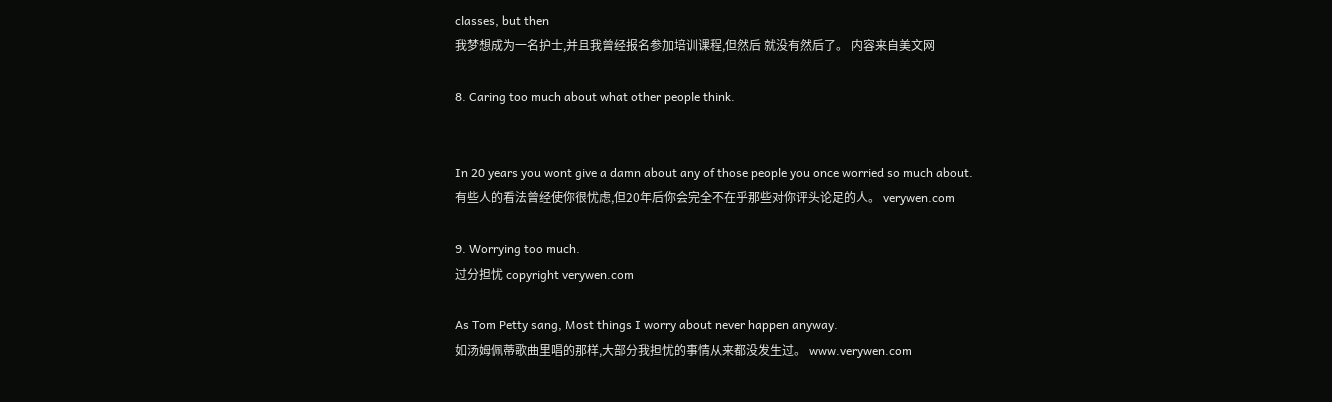classes, but then
我梦想成为一名护士,并且我曾经报名参加培训课程,但然后 就没有然后了。 内容来自美文网

8. Caring too much about what other people think.


In 20 years you wont give a damn about any of those people you once worried so much about.
有些人的看法曾经使你很忧虑,但20年后你会完全不在乎那些对你评头论足的人。 verywen.com

9. Worrying too much.
过分担忧 copyright verywen.com

As Tom Petty sang, Most things I worry about never happen anyway.
如汤姆佩蒂歌曲里唱的那样,大部分我担忧的事情从来都没发生过。 www.verywen.com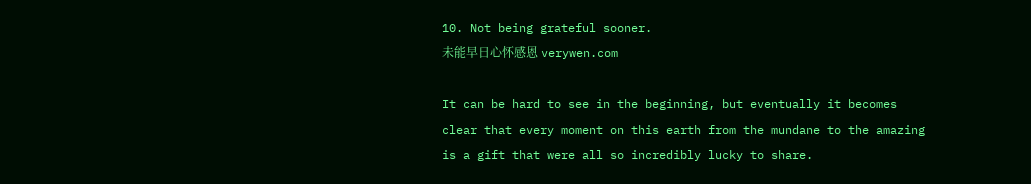10. Not being grateful sooner.
未能早日心怀感恩 verywen.com

It can be hard to see in the beginning, but eventually it becomes clear that every moment on this earth from the mundane to the amazing is a gift that were all so incredibly lucky to share.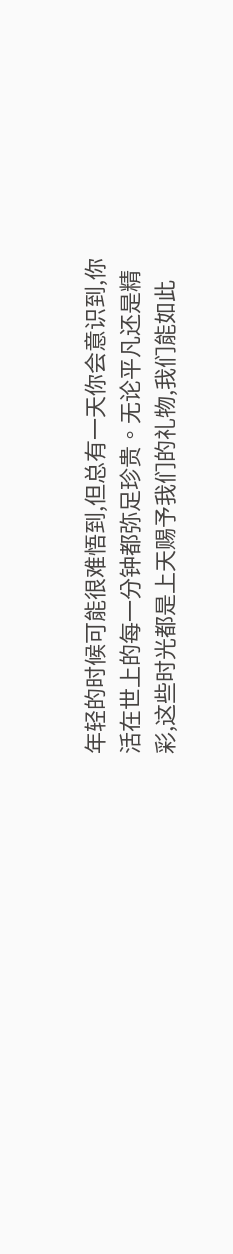年轻的时候可能很难悟到,但总有一天你会意识到,你活在世上的每一分钟都弥足珍贵。无论平凡还是精彩,这些时光都是上天赐予我们的礼物,我们能如此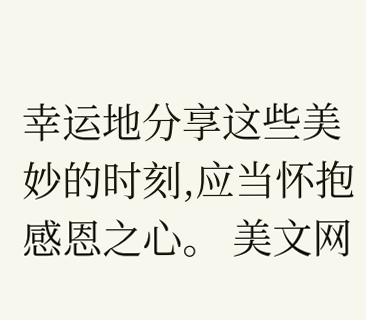幸运地分享这些美妙的时刻,应当怀抱感恩之心。 美文网